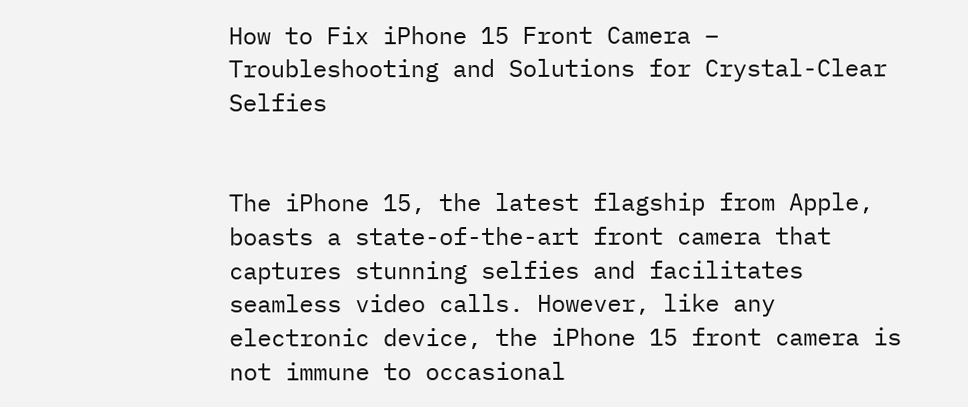How to Fix iPhone 15 Front Camera – Troubleshooting and Solutions for Crystal-Clear Selfies


The iPhone 15, the latest flagship from Apple, boasts a state-of-the-art front camera that captures stunning selfies and facilitates seamless video calls. However, like any electronic device, the iPhone 15 front camera is not immune to occasional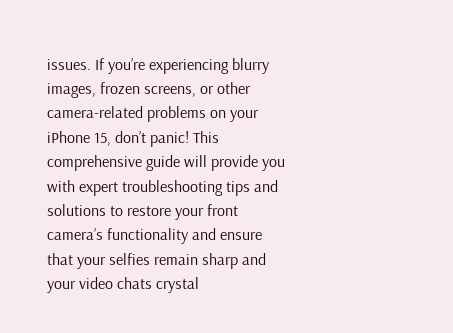issues. If you’re experiencing blurry images, frozen screens, or other camera-related problems on your iPhone 15, don’t panic! This comprehensive guide will provide you with expert troubleshooting tips and solutions to restore your front camera’s functionality and ensure that your selfies remain sharp and your video chats crystal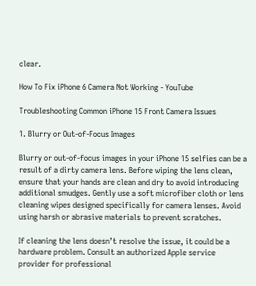clear.

How To Fix iPhone 6 Camera Not Working - YouTube

Troubleshooting Common iPhone 15 Front Camera Issues

1. Blurry or Out-of-Focus Images

Blurry or out-of-focus images in your iPhone 15 selfies can be a result of a dirty camera lens. Before wiping the lens clean, ensure that your hands are clean and dry to avoid introducing additional smudges. Gently use a soft microfiber cloth or lens cleaning wipes designed specifically for camera lenses. Avoid using harsh or abrasive materials to prevent scratches.

If cleaning the lens doesn’t resolve the issue, it could be a hardware problem. Consult an authorized Apple service provider for professional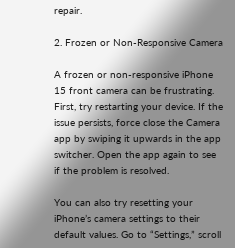repair.

2. Frozen or Non-Responsive Camera

A frozen or non-responsive iPhone 15 front camera can be frustrating. First, try restarting your device. If the issue persists, force close the Camera app by swiping it upwards in the app switcher. Open the app again to see if the problem is resolved.

You can also try resetting your iPhone’s camera settings to their default values. Go to “Settings,” scroll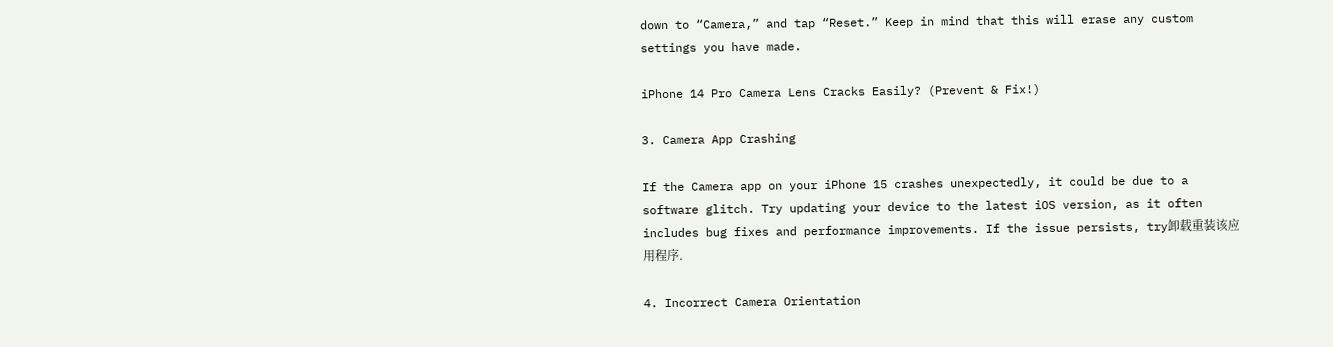down to “Camera,” and tap “Reset.” Keep in mind that this will erase any custom settings you have made.

iPhone 14 Pro Camera Lens Cracks Easily? (Prevent & Fix!)

3. Camera App Crashing

If the Camera app on your iPhone 15 crashes unexpectedly, it could be due to a software glitch. Try updating your device to the latest iOS version, as it often includes bug fixes and performance improvements. If the issue persists, try卸载重装该应用程序.

4. Incorrect Camera Orientation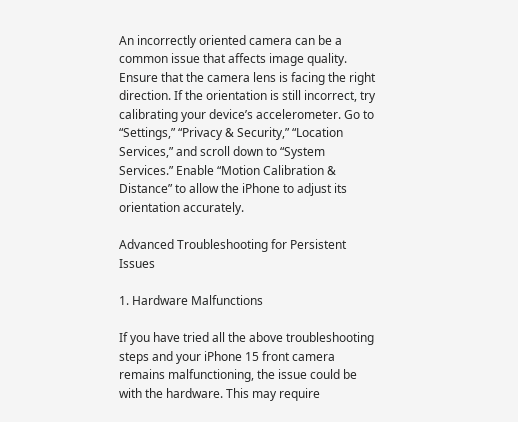An incorrectly oriented camera can be a common issue that affects image quality. Ensure that the camera lens is facing the right direction. If the orientation is still incorrect, try calibrating your device’s accelerometer. Go to “Settings,” “Privacy & Security,” “Location Services,” and scroll down to “System Services.” Enable “Motion Calibration & Distance” to allow the iPhone to adjust its orientation accurately.

Advanced Troubleshooting for Persistent Issues

1. Hardware Malfunctions

If you have tried all the above troubleshooting steps and your iPhone 15 front camera remains malfunctioning, the issue could be with the hardware. This may require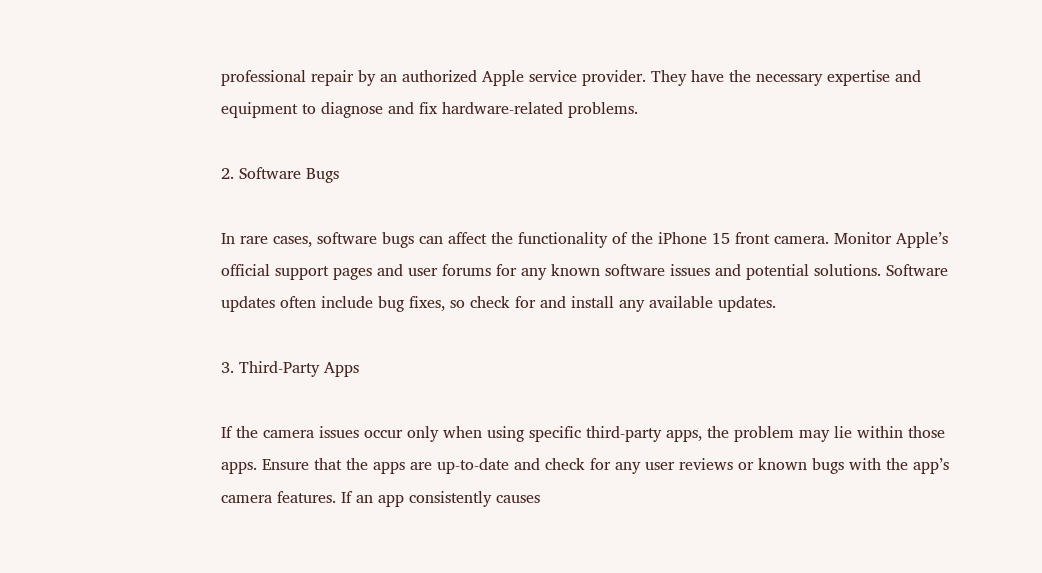professional repair by an authorized Apple service provider. They have the necessary expertise and equipment to diagnose and fix hardware-related problems.

2. Software Bugs

In rare cases, software bugs can affect the functionality of the iPhone 15 front camera. Monitor Apple’s official support pages and user forums for any known software issues and potential solutions. Software updates often include bug fixes, so check for and install any available updates.

3. Third-Party Apps

If the camera issues occur only when using specific third-party apps, the problem may lie within those apps. Ensure that the apps are up-to-date and check for any user reviews or known bugs with the app’s camera features. If an app consistently causes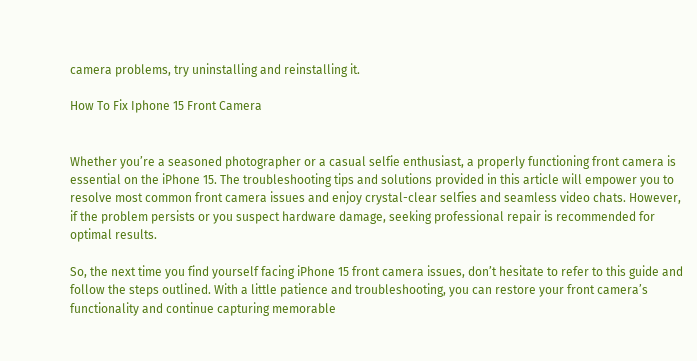camera problems, try uninstalling and reinstalling it.

How To Fix Iphone 15 Front Camera


Whether you’re a seasoned photographer or a casual selfie enthusiast, a properly functioning front camera is essential on the iPhone 15. The troubleshooting tips and solutions provided in this article will empower you to resolve most common front camera issues and enjoy crystal-clear selfies and seamless video chats. However, if the problem persists or you suspect hardware damage, seeking professional repair is recommended for optimal results.

So, the next time you find yourself facing iPhone 15 front camera issues, don’t hesitate to refer to this guide and follow the steps outlined. With a little patience and troubleshooting, you can restore your front camera’s functionality and continue capturing memorable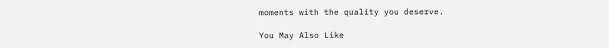moments with the quality you deserve.

You May Also Like